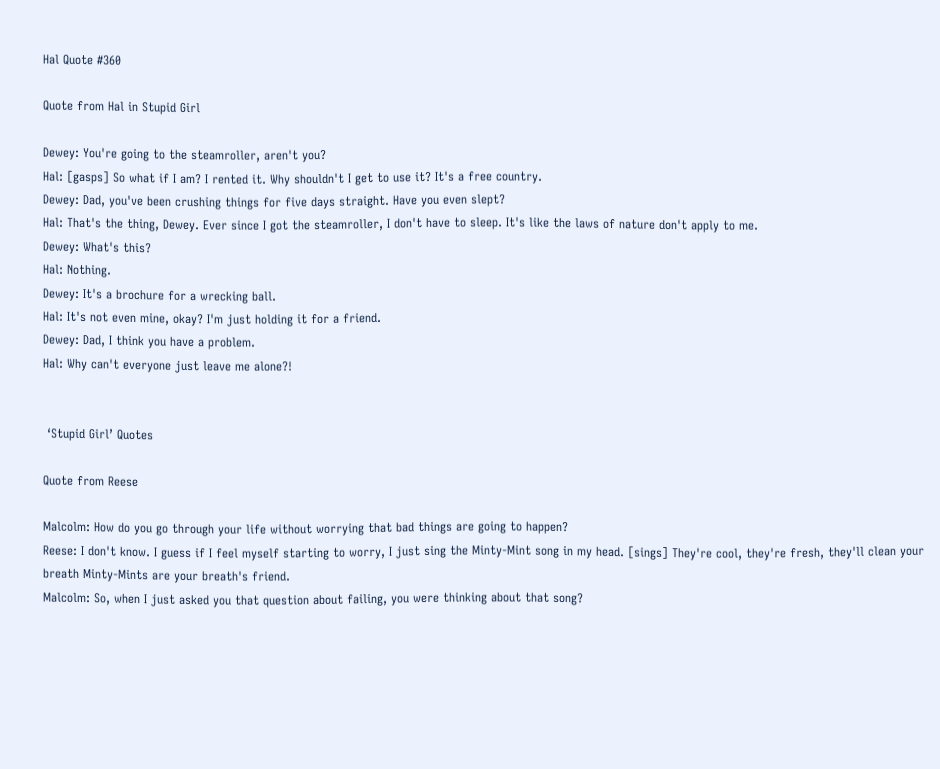Hal Quote #360

Quote from Hal in Stupid Girl

Dewey: You're going to the steamroller, aren't you?
Hal: [gasps] So what if I am? I rented it. Why shouldn't I get to use it? It's a free country.
Dewey: Dad, you've been crushing things for five days straight. Have you even slept?
Hal: That's the thing, Dewey. Ever since I got the steamroller, I don't have to sleep. It's like the laws of nature don't apply to me.
Dewey: What's this?
Hal: Nothing.
Dewey: It's a brochure for a wrecking ball.
Hal: It's not even mine, okay? I'm just holding it for a friend.
Dewey: Dad, I think you have a problem.
Hal: Why can't everyone just leave me alone?!


 ‘Stupid Girl’ Quotes

Quote from Reese

Malcolm: How do you go through your life without worrying that bad things are going to happen?
Reese: I don't know. I guess if I feel myself starting to worry, I just sing the Minty-Mint song in my head. [sings] They're cool, they're fresh, they'll clean your breath Minty-Mints are your breath's friend.
Malcolm: So, when I just asked you that question about failing, you were thinking about that song?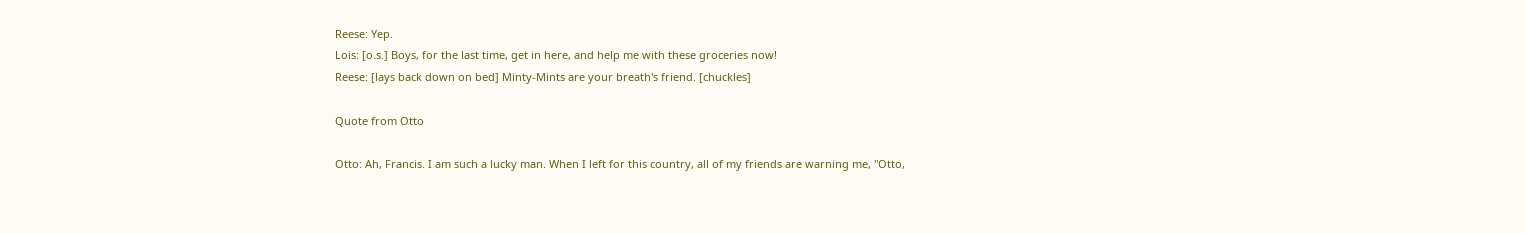Reese: Yep.
Lois: [o.s.] Boys, for the last time, get in here, and help me with these groceries now!
Reese: [lays back down on bed] Minty-Mints are your breath's friend. [chuckles]

Quote from Otto

Otto: Ah, Francis. I am such a lucky man. When I left for this country, all of my friends are warning me, "Otto,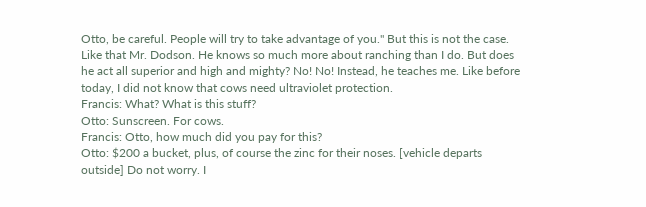Otto, be careful. People will try to take advantage of you." But this is not the case. Like that Mr. Dodson. He knows so much more about ranching than I do. But does he act all superior and high and mighty? No! No! Instead, he teaches me. Like before today, I did not know that cows need ultraviolet protection.
Francis: What? What is this stuff?
Otto: Sunscreen. For cows.
Francis: Otto, how much did you pay for this?
Otto: $200 a bucket, plus, of course the zinc for their noses. [vehicle departs outside] Do not worry. I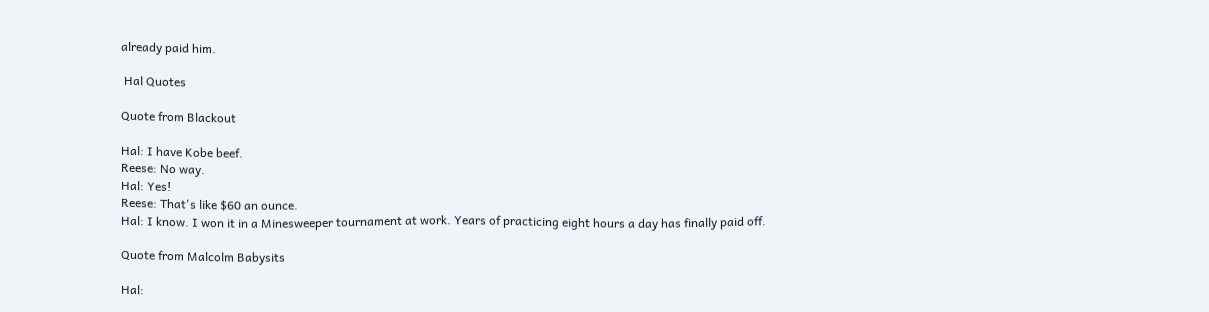already paid him.

 Hal Quotes

Quote from Blackout

Hal: I have Kobe beef.
Reese: No way.
Hal: Yes!
Reese: That's like $60 an ounce.
Hal: I know. I won it in a Minesweeper tournament at work. Years of practicing eight hours a day has finally paid off.

Quote from Malcolm Babysits

Hal: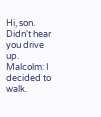Hi, son. Didn't hear you drive up.
Malcolm: I decided to walk.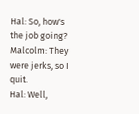Hal: So, how's the job going?
Malcolm: They were jerks, so I quit.
Hal: Well,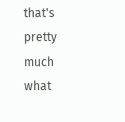that's pretty much what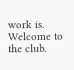work is. Welcome to the club.